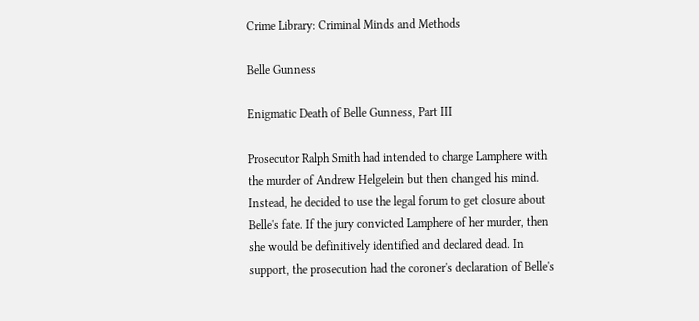Crime Library: Criminal Minds and Methods

Belle Gunness

Enigmatic Death of Belle Gunness, Part III

Prosecutor Ralph Smith had intended to charge Lamphere with the murder of Andrew Helgelein but then changed his mind. Instead, he decided to use the legal forum to get closure about Belle's fate. If the jury convicted Lamphere of her murder, then she would be definitively identified and declared dead. In support, the prosecution had the coroner's declaration of Belle's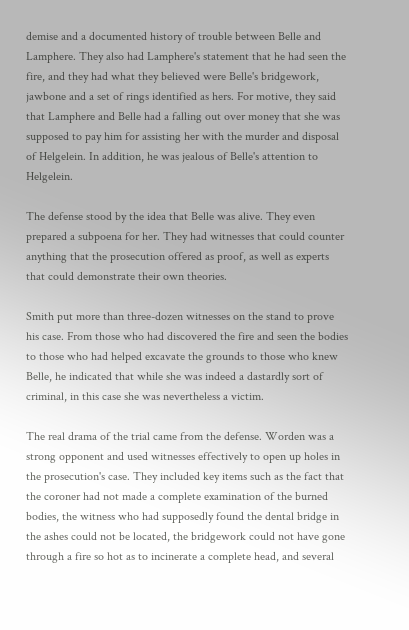demise and a documented history of trouble between Belle and Lamphere. They also had Lamphere's statement that he had seen the fire, and they had what they believed were Belle's bridgework, jawbone and a set of rings identified as hers. For motive, they said that Lamphere and Belle had a falling out over money that she was supposed to pay him for assisting her with the murder and disposal of Helgelein. In addition, he was jealous of Belle's attention to Helgelein.

The defense stood by the idea that Belle was alive. They even prepared a subpoena for her. They had witnesses that could counter anything that the prosecution offered as proof, as well as experts that could demonstrate their own theories.

Smith put more than three-dozen witnesses on the stand to prove his case. From those who had discovered the fire and seen the bodies to those who had helped excavate the grounds to those who knew Belle, he indicated that while she was indeed a dastardly sort of criminal, in this case she was nevertheless a victim.

The real drama of the trial came from the defense. Worden was a strong opponent and used witnesses effectively to open up holes in the prosecution's case. They included key items such as the fact that the coroner had not made a complete examination of the burned bodies, the witness who had supposedly found the dental bridge in the ashes could not be located, the bridgework could not have gone through a fire so hot as to incinerate a complete head, and several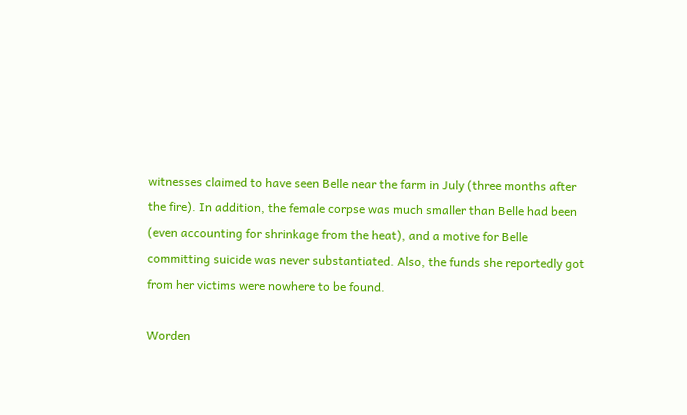witnesses claimed to have seen Belle near the farm in July (three months after the fire). In addition, the female corpse was much smaller than Belle had been (even accounting for shrinkage from the heat), and a motive for Belle committing suicide was never substantiated. Also, the funds she reportedly got from her victims were nowhere to be found.

Worden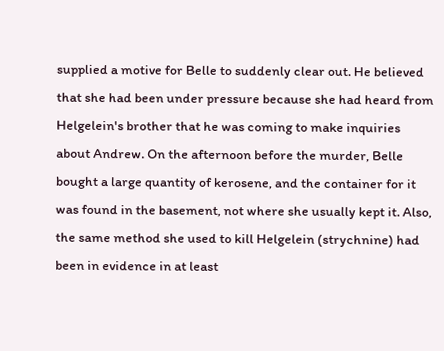supplied a motive for Belle to suddenly clear out. He believed that she had been under pressure because she had heard from Helgelein's brother that he was coming to make inquiries about Andrew. On the afternoon before the murder, Belle bought a large quantity of kerosene, and the container for it was found in the basement, not where she usually kept it. Also, the same method she used to kill Helgelein (strychnine) had been in evidence in at least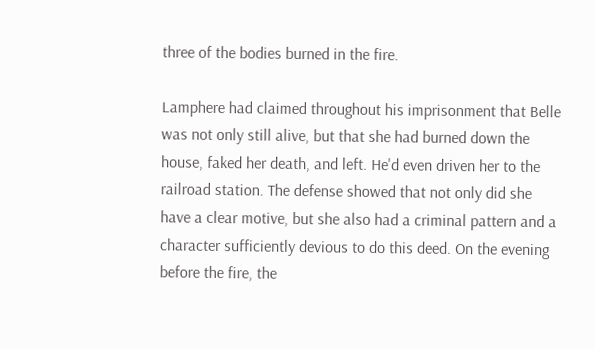three of the bodies burned in the fire.

Lamphere had claimed throughout his imprisonment that Belle was not only still alive, but that she had burned down the house, faked her death, and left. He'd even driven her to the railroad station. The defense showed that not only did she have a clear motive, but she also had a criminal pattern and a character sufficiently devious to do this deed. On the evening before the fire, the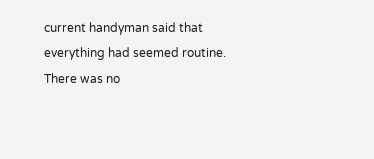current handyman said that everything had seemed routine. There was no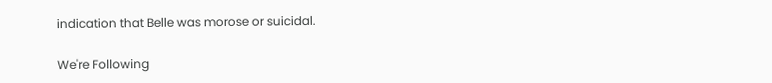indication that Belle was morose or suicidal.

We're Following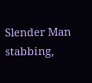Slender Man stabbing,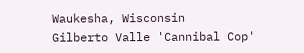Waukesha, Wisconsin
Gilberto Valle 'Cannibal Cop'